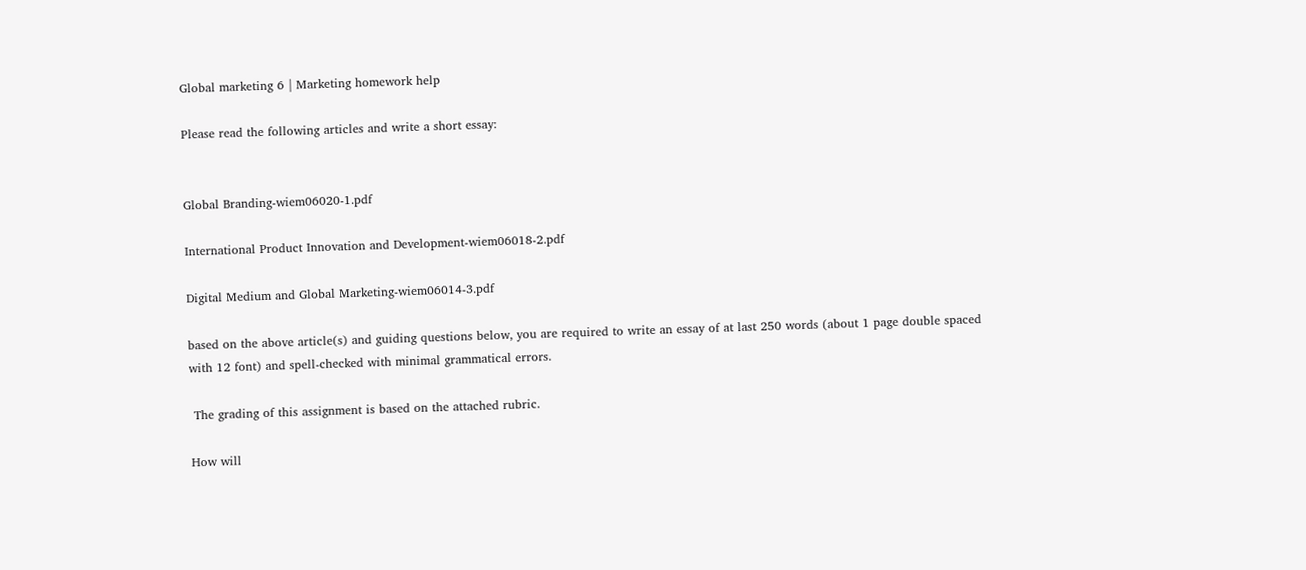Global marketing 6 | Marketing homework help

Please read the following articles and write a short essay:


Global Branding-wiem06020-1.pdf

International Product Innovation and Development-wiem06018-2.pdf

Digital Medium and Global Marketing-wiem06014-3.pdf

based on the above article(s) and guiding questions below, you are required to write an essay of at last 250 words (about 1 page double spaced with 12 font) and spell-checked with minimal grammatical errors.

 The grading of this assignment is based on the attached rubric.

How will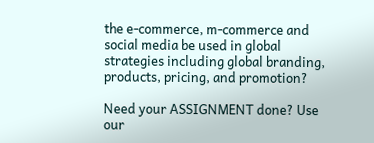the e-commerce, m-commerce and social media be used in global strategies including global branding, products, pricing, and promotion?

Need your ASSIGNMENT done? Use our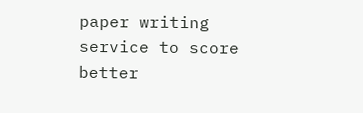paper writing service to score better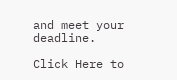and meet your deadline.

Click Here to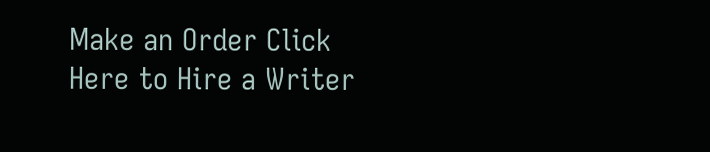Make an Order Click Here to Hire a Writer